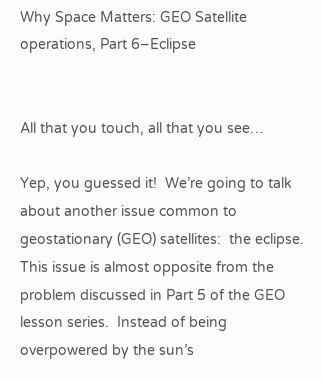Why Space Matters: GEO Satellite operations, Part 6–Eclipse


All that you touch, all that you see…

Yep, you guessed it!  We’re going to talk about another issue common to geostationary (GEO) satellites:  the eclipse.  This issue is almost opposite from the problem discussed in Part 5 of the GEO lesson series.  Instead of being overpowered by the sun’s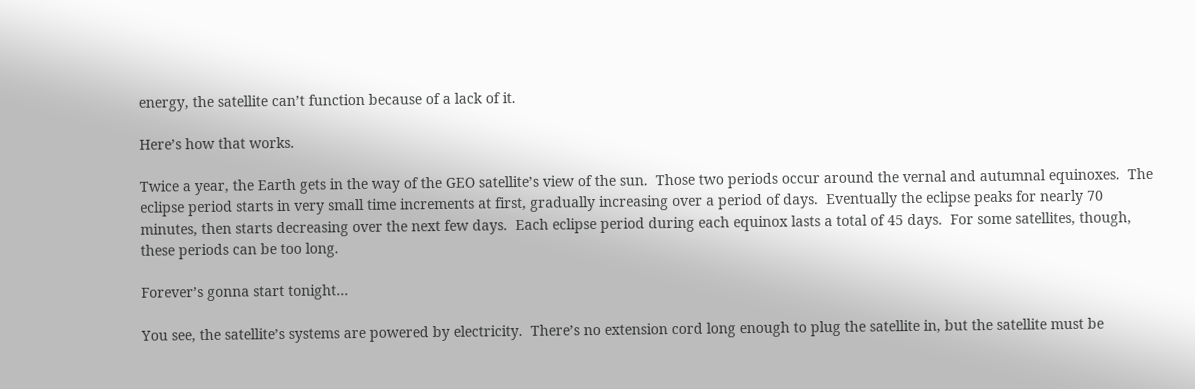energy, the satellite can’t function because of a lack of it.

Here’s how that works.

Twice a year, the Earth gets in the way of the GEO satellite’s view of the sun.  Those two periods occur around the vernal and autumnal equinoxes.  The eclipse period starts in very small time increments at first, gradually increasing over a period of days.  Eventually the eclipse peaks for nearly 70 minutes, then starts decreasing over the next few days.  Each eclipse period during each equinox lasts a total of 45 days.  For some satellites, though, these periods can be too long.

Forever’s gonna start tonight…

You see, the satellite’s systems are powered by electricity.  There’s no extension cord long enough to plug the satellite in, but the satellite must be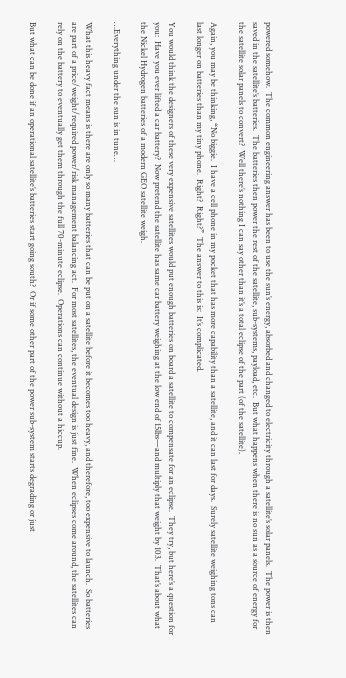powered somehow.  The common engineering answer has been to use the sun’s energy, absorbed and changed to electricity through a satellite’s solar panels.  The power is then saved in the satellite’s batteries.  The batteries then power the rest of the satellite, sub-systems, payload, etc.  But what happens when there is no sun as a source of energy for the satellite solar panels to convert?  Well there’s nothing I can say other than it’s a total eclipse of the part (of the satellite).

Again, you may be thinking, “No biggie.  I have a cell phone in my pocket that has more capability than a satellite, and it can last for days.  Surely satellite weighing tons can last longer on batteries than my tiny phone.  Right?  Right?”  The answer to this is:  It’s complicated.

You would think the designers of these very expensive satellites would put enough batteries on board a satellite to compensate for an eclipse.  They try, but here’s a question for you:  Have you ever lifted a car battery?  Now pretend the satellite has same car battery weighing at the low end of 15lbs—and multiply that weight by 103.  That’s about what the Nickel Hydrogen batteries of a modern GEO satellite weigh.

…Everything under the sun is in tune…

What this heavy fact means is there are only so many batteries that can be put on a satellite before it becomes too heavy, and therefore, too expensive to launch.  So batteries are part of a price/weight/required power/risk management balancing act.  For most satellites, the eventual design is just fine.  When eclipses come around, the satellites can rely on the battery to eventually get them through the full 70-minute eclipse.  Operations can continue without a hiccup.

But what can be done if an operational satellite’s batteries start going south?  Or if some other part of the power sub-system starts degrading or just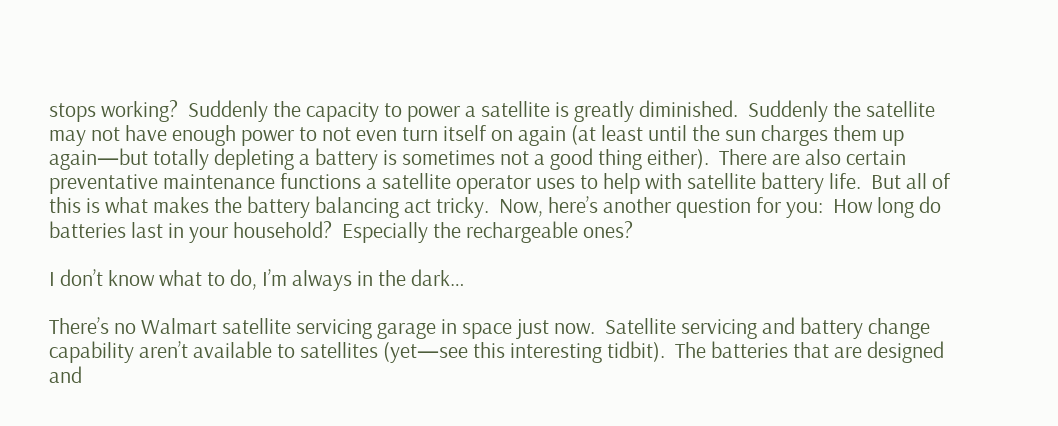stops working?  Suddenly the capacity to power a satellite is greatly diminished.  Suddenly the satellite may not have enough power to not even turn itself on again (at least until the sun charges them up again—but totally depleting a battery is sometimes not a good thing either).  There are also certain preventative maintenance functions a satellite operator uses to help with satellite battery life.  But all of this is what makes the battery balancing act tricky.  Now, here’s another question for you:  How long do batteries last in your household?  Especially the rechargeable ones?

I don’t know what to do, I’m always in the dark…

There’s no Walmart satellite servicing garage in space just now.  Satellite servicing and battery change capability aren’t available to satellites (yet—see this interesting tidbit).  The batteries that are designed and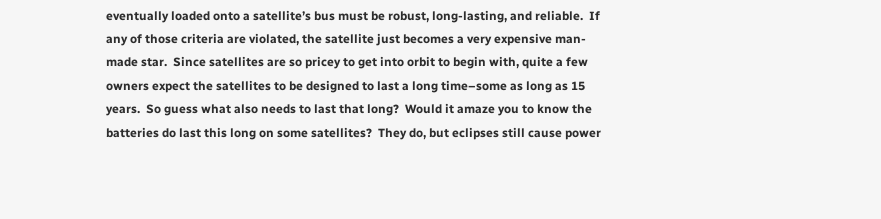eventually loaded onto a satellite’s bus must be robust, long-lasting, and reliable.  If any of those criteria are violated, the satellite just becomes a very expensive man-made star.  Since satellites are so pricey to get into orbit to begin with, quite a few owners expect the satellites to be designed to last a long time–some as long as 15 years.  So guess what also needs to last that long?  Would it amaze you to know the batteries do last this long on some satellites?  They do, but eclipses still cause power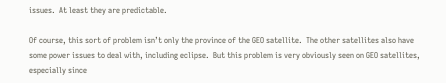issues.  At least they are predictable.

Of course, this sort of problem isn’t only the province of the GEO satellite.  The other satellites also have some power issues to deal with, including eclipse.  But this problem is very obviously seen on GEO satellites, especially since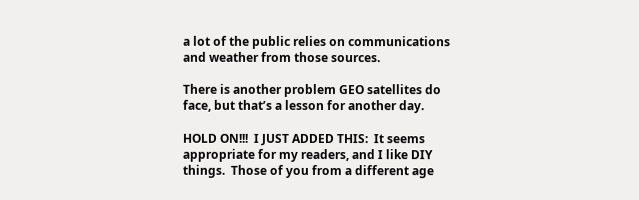a lot of the public relies on communications and weather from those sources.

There is another problem GEO satellites do face, but that’s a lesson for another day.

HOLD ON!!!  I JUST ADDED THIS:  It seems appropriate for my readers, and I like DIY things.  Those of you from a different age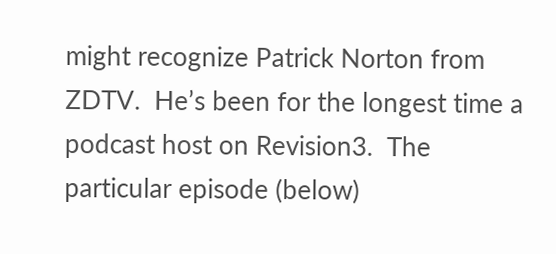might recognize Patrick Norton from ZDTV.  He’s been for the longest time a podcast host on Revision3.  The particular episode (below)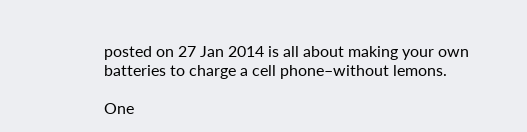posted on 27 Jan 2014 is all about making your own batteries to charge a cell phone–without lemons.

One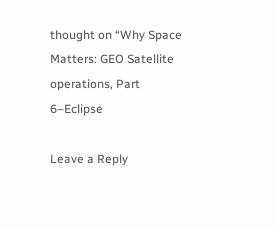thought on “Why Space Matters: GEO Satellite operations, Part 6–Eclipse

Leave a Reply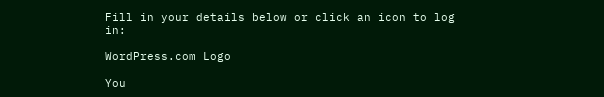Fill in your details below or click an icon to log in:

WordPress.com Logo

You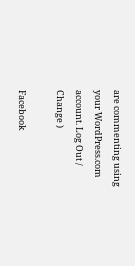are commenting using your WordPress.com account. Log Out /  Change )

Facebook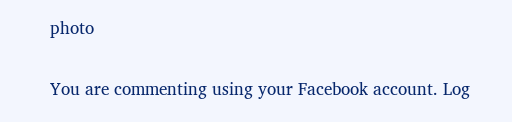photo

You are commenting using your Facebook account. Log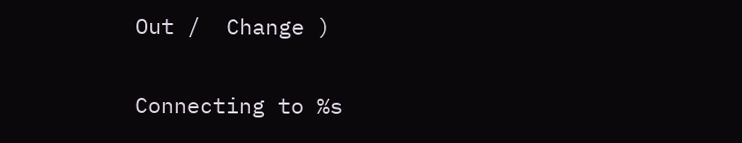Out /  Change )

Connecting to %s